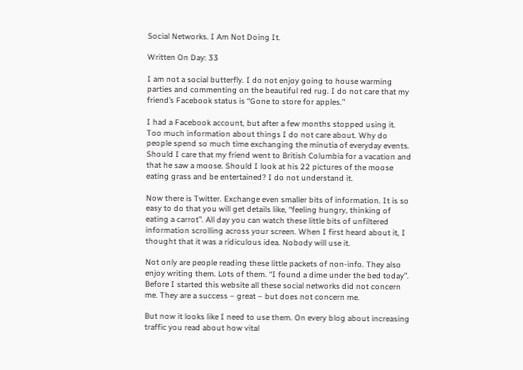Social Networks. I Am Not Doing It.

Written On Day: 33

I am not a social butterfly. I do not enjoy going to house warming parties and commenting on the beautiful red rug. I do not care that my friend’s Facebook status is “Gone to store for apples.”

I had a Facebook account, but after a few months stopped using it. Too much information about things I do not care about. Why do people spend so much time exchanging the minutia of everyday events. Should I care that my friend went to British Columbia for a vacation and that he saw a moose. Should I look at his 22 pictures of the moose eating grass and be entertained? I do not understand it.

Now there is Twitter. Exchange even smaller bits of information. It is so easy to do that you will get details like, “feeling hungry, thinking of eating a carrot”. All day you can watch these little bits of unfiltered information scrolling across your screen. When I first heard about it, I thought that it was a ridiculous idea. Nobody will use it.

Not only are people reading these little packets of non-info. They also enjoy writing them. Lots of them. “I found a dime under the bed today”. Before I started this website all these social networks did not concern me. They are a success – great – but does not concern me.

But now it looks like I need to use them. On every blog about increasing traffic you read about how vital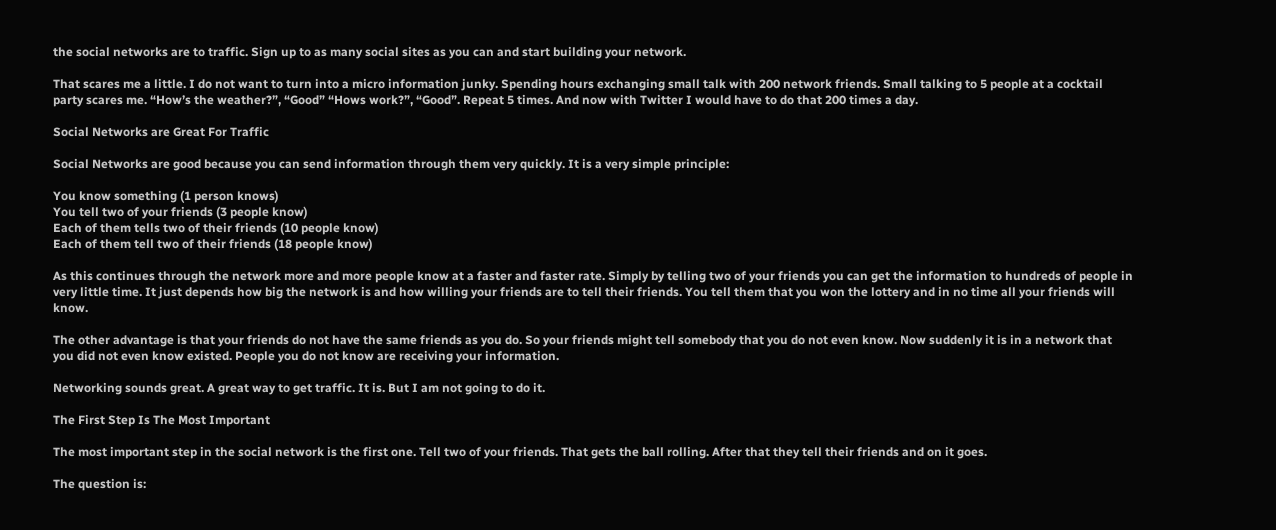the social networks are to traffic. Sign up to as many social sites as you can and start building your network.

That scares me a little. I do not want to turn into a micro information junky. Spending hours exchanging small talk with 200 network friends. Small talking to 5 people at a cocktail party scares me. “How’s the weather?”, “Good” “Hows work?”, “Good”. Repeat 5 times. And now with Twitter I would have to do that 200 times a day.

Social Networks are Great For Traffic

Social Networks are good because you can send information through them very quickly. It is a very simple principle:

You know something (1 person knows)
You tell two of your friends (3 people know)
Each of them tells two of their friends (10 people know)
Each of them tell two of their friends (18 people know)

As this continues through the network more and more people know at a faster and faster rate. Simply by telling two of your friends you can get the information to hundreds of people in very little time. It just depends how big the network is and how willing your friends are to tell their friends. You tell them that you won the lottery and in no time all your friends will know.

The other advantage is that your friends do not have the same friends as you do. So your friends might tell somebody that you do not even know. Now suddenly it is in a network that you did not even know existed. People you do not know are receiving your information.

Networking sounds great. A great way to get traffic. It is. But I am not going to do it.

The First Step Is The Most Important

The most important step in the social network is the first one. Tell two of your friends. That gets the ball rolling. After that they tell their friends and on it goes.

The question is: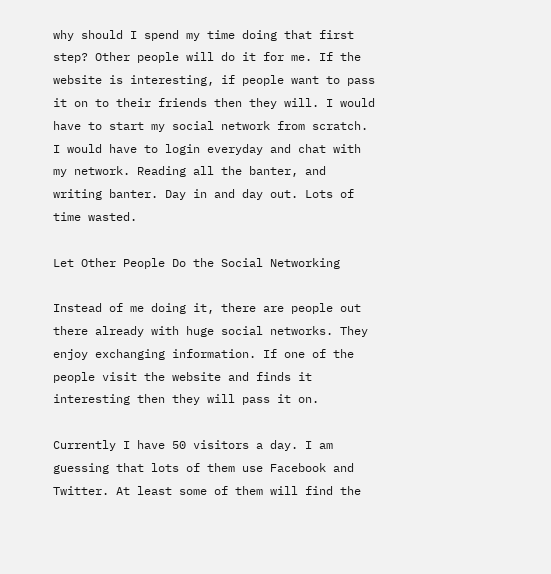why should I spend my time doing that first step? Other people will do it for me. If the website is interesting, if people want to pass it on to their friends then they will. I would have to start my social network from scratch. I would have to login everyday and chat with my network. Reading all the banter, and writing banter. Day in and day out. Lots of time wasted.

Let Other People Do the Social Networking

Instead of me doing it, there are people out there already with huge social networks. They enjoy exchanging information. If one of the people visit the website and finds it interesting then they will pass it on.

Currently I have 50 visitors a day. I am guessing that lots of them use Facebook and Twitter. At least some of them will find the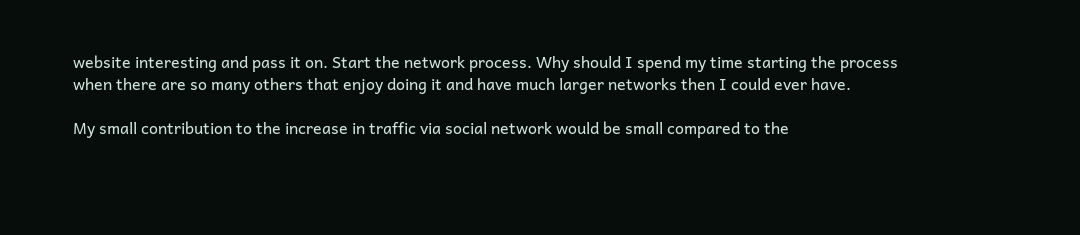website interesting and pass it on. Start the network process. Why should I spend my time starting the process when there are so many others that enjoy doing it and have much larger networks then I could ever have.

My small contribution to the increase in traffic via social network would be small compared to the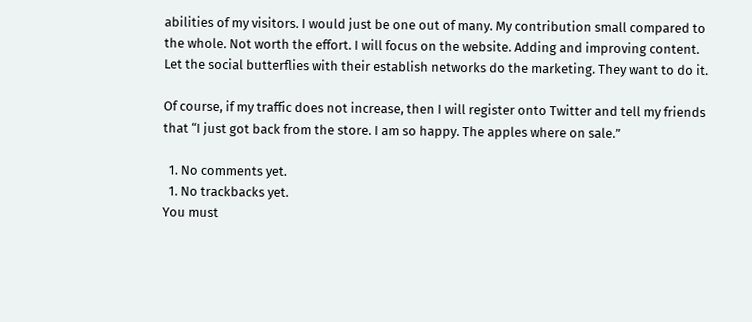abilities of my visitors. I would just be one out of many. My contribution small compared to the whole. Not worth the effort. I will focus on the website. Adding and improving content. Let the social butterflies with their establish networks do the marketing. They want to do it.

Of course, if my traffic does not increase, then I will register onto Twitter and tell my friends that “I just got back from the store. I am so happy. The apples where on sale.”

  1. No comments yet.
  1. No trackbacks yet.
You must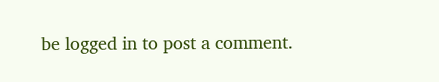be logged in to post a comment.